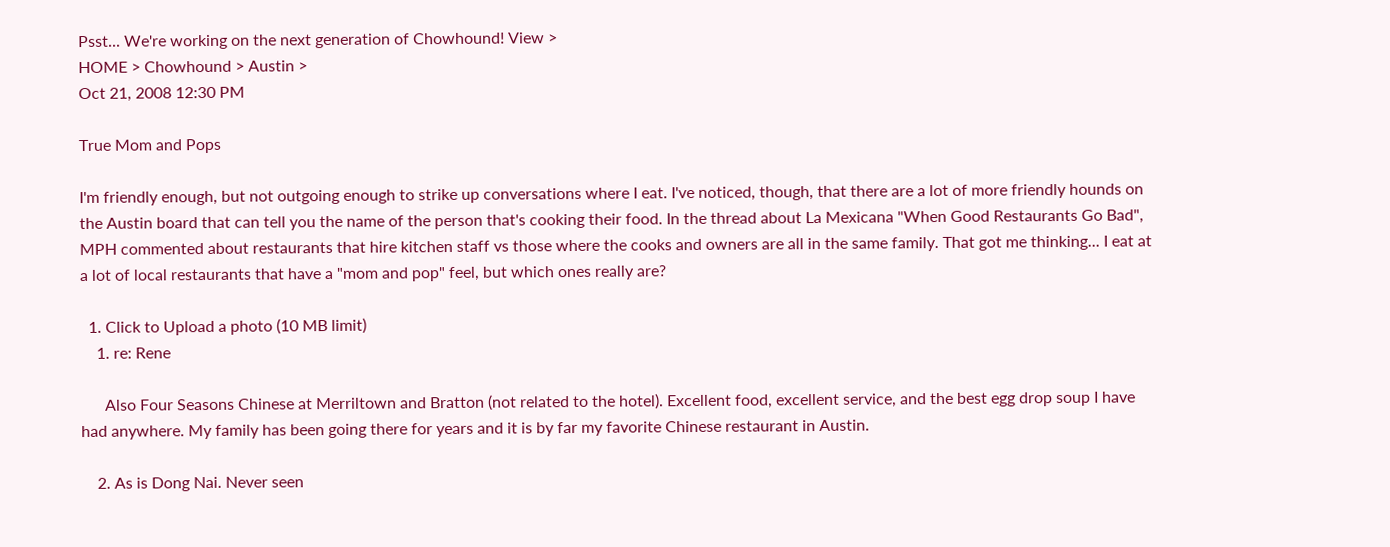Psst... We're working on the next generation of Chowhound! View >
HOME > Chowhound > Austin >
Oct 21, 2008 12:30 PM

True Mom and Pops

I'm friendly enough, but not outgoing enough to strike up conversations where I eat. I've noticed, though, that there are a lot of more friendly hounds on the Austin board that can tell you the name of the person that's cooking their food. In the thread about La Mexicana "When Good Restaurants Go Bad", MPH commented about restaurants that hire kitchen staff vs those where the cooks and owners are all in the same family. That got me thinking... I eat at a lot of local restaurants that have a "mom and pop" feel, but which ones really are?

  1. Click to Upload a photo (10 MB limit)
    1. re: Rene

      Also Four Seasons Chinese at Merriltown and Bratton (not related to the hotel). Excellent food, excellent service, and the best egg drop soup I have had anywhere. My family has been going there for years and it is by far my favorite Chinese restaurant in Austin.

    2. As is Dong Nai. Never seen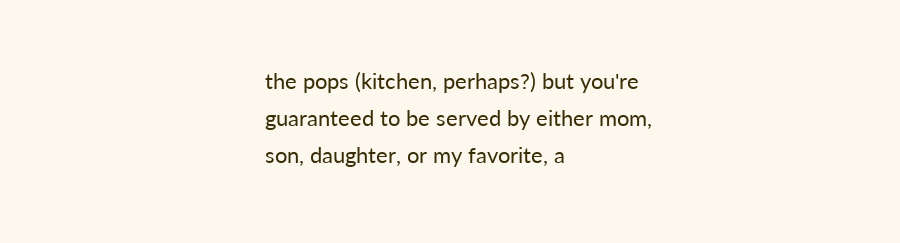the pops (kitchen, perhaps?) but you're guaranteed to be served by either mom, son, daughter, or my favorite, a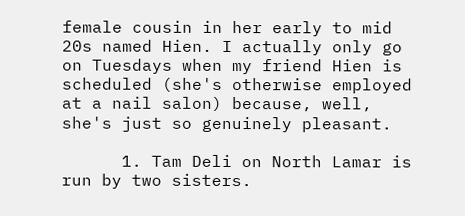female cousin in her early to mid 20s named Hien. I actually only go on Tuesdays when my friend Hien is scheduled (she's otherwise employed at a nail salon) because, well, she's just so genuinely pleasant.

      1. Tam Deli on North Lamar is run by two sisters.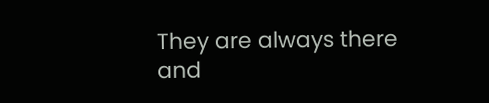They are always there and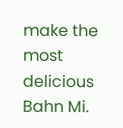make the most delicious Bahn Mi.